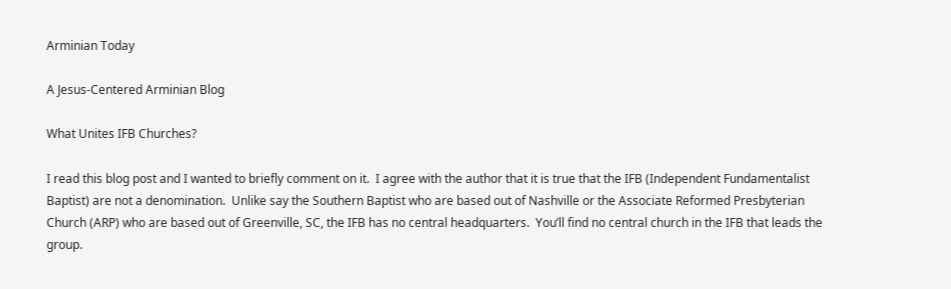Arminian Today

A Jesus-Centered Arminian Blog

What Unites IFB Churches?

I read this blog post and I wanted to briefly comment on it.  I agree with the author that it is true that the IFB (Independent Fundamentalist Baptist) are not a denomination.  Unlike say the Southern Baptist who are based out of Nashville or the Associate Reformed Presbyterian Church (ARP) who are based out of Greenville, SC, the IFB has no central headquarters.  You’ll find no central church in the IFB that leads the group.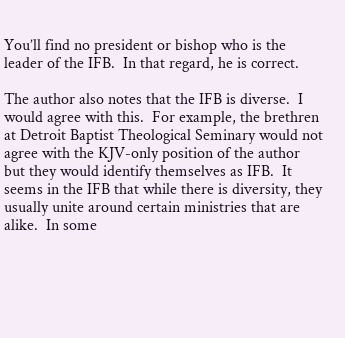You’ll find no president or bishop who is the leader of the IFB.  In that regard, he is correct.

The author also notes that the IFB is diverse.  I would agree with this.  For example, the brethren at Detroit Baptist Theological Seminary would not agree with the KJV-only position of the author but they would identify themselves as IFB.  It seems in the IFB that while there is diversity, they usually unite around certain ministries that are alike.  In some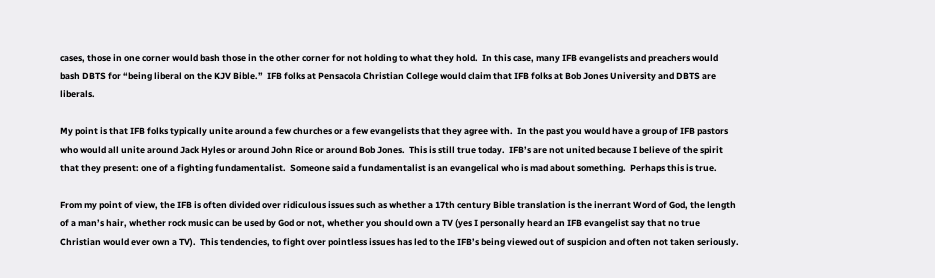cases, those in one corner would bash those in the other corner for not holding to what they hold.  In this case, many IFB evangelists and preachers would bash DBTS for “being liberal on the KJV Bible.”  IFB folks at Pensacola Christian College would claim that IFB folks at Bob Jones University and DBTS are liberals.

My point is that IFB folks typically unite around a few churches or a few evangelists that they agree with.  In the past you would have a group of IFB pastors who would all unite around Jack Hyles or around John Rice or around Bob Jones.  This is still true today.  IFB’s are not united because I believe of the spirit that they present: one of a fighting fundamentalist.  Someone said a fundamentalist is an evangelical who is mad about something.  Perhaps this is true.

From my point of view, the IFB is often divided over ridiculous issues such as whether a 17th century Bible translation is the inerrant Word of God, the length of a man’s hair, whether rock music can be used by God or not, whether you should own a TV (yes I personally heard an IFB evangelist say that no true Christian would ever own a TV).  This tendencies, to fight over pointless issues has led to the IFB’s being viewed out of suspicion and often not taken seriously.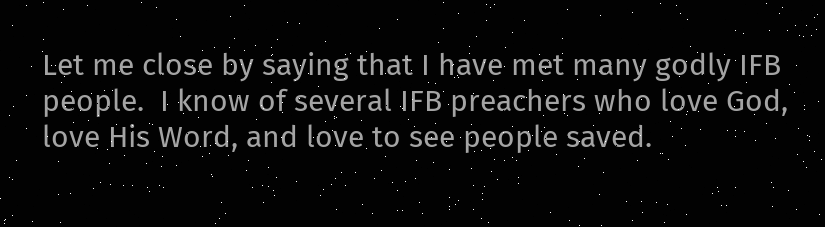Let me close by saying that I have met many godly IFB people.  I know of several IFB preachers who love God, love His Word, and love to see people saved.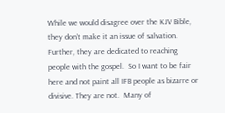While we would disagree over the KJV Bible, they don’t make it an issue of salvation.  Further, they are dedicated to reaching people with the gospel.  So I want to be fair here and not paint all IFB people as bizarre or divisive. They are not.  Many of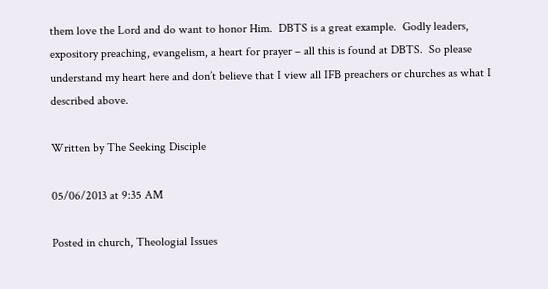them love the Lord and do want to honor Him.  DBTS is a great example.  Godly leaders, expository preaching, evangelism, a heart for prayer – all this is found at DBTS.  So please understand my heart here and don’t believe that I view all IFB preachers or churches as what I described above.

Written by The Seeking Disciple

05/06/2013 at 9:35 AM

Posted in church, Theologial Issues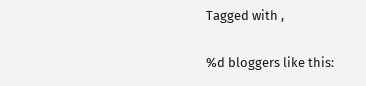Tagged with ,

%d bloggers like this: